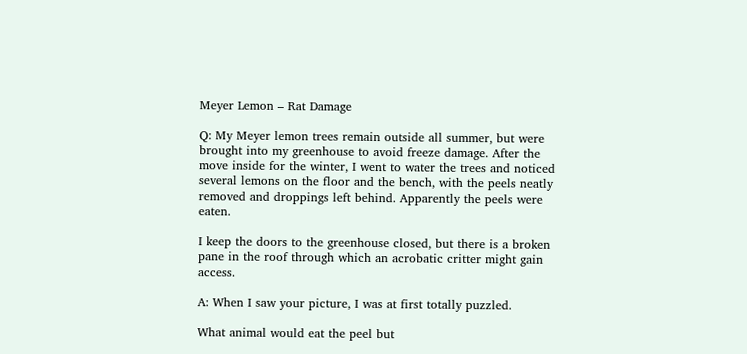Meyer Lemon – Rat Damage

Q: My Meyer lemon trees remain outside all summer, but were brought into my greenhouse to avoid freeze damage. After the move inside for the winter, I went to water the trees and noticed several lemons on the floor and the bench, with the peels neatly removed and droppings left behind. Apparently the peels were eaten.

I keep the doors to the greenhouse closed, but there is a broken pane in the roof through which an acrobatic critter might gain access.

A: When I saw your picture, I was at first totally puzzled.

What animal would eat the peel but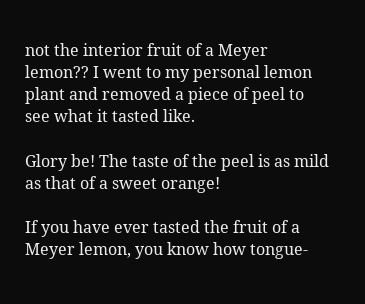not the interior fruit of a Meyer lemon?? I went to my personal lemon plant and removed a piece of peel to see what it tasted like.

Glory be! The taste of the peel is as mild as that of a sweet orange!

If you have ever tasted the fruit of a Meyer lemon, you know how tongue-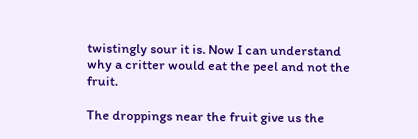twistingly sour it is. Now I can understand why a critter would eat the peel and not the fruit.

The droppings near the fruit give us the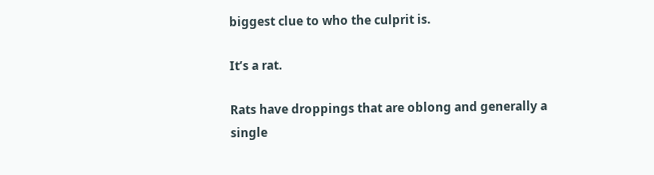biggest clue to who the culprit is.

It’s a rat.

Rats have droppings that are oblong and generally a single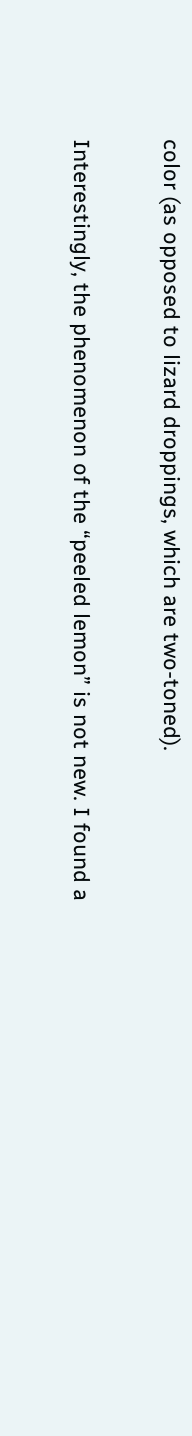color (as opposed to lizard droppings, which are two-toned).

Interestingly, the phenomenon of the “peeled lemon” is not new. I found a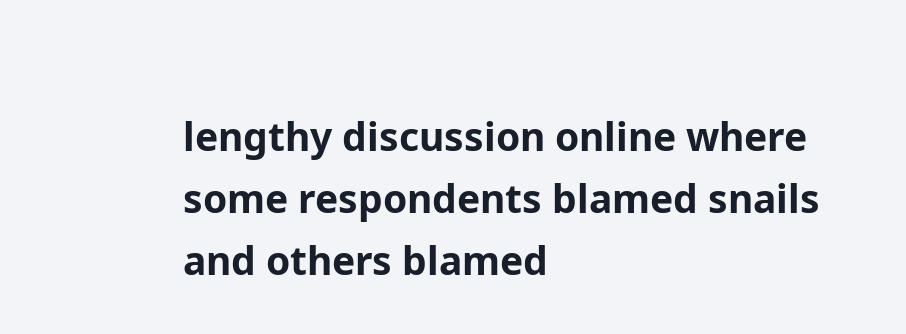lengthy discussion online where some respondents blamed snails and others blamed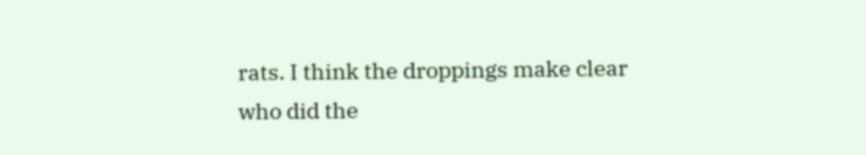rats. I think the droppings make clear who did the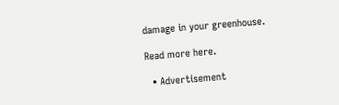damage in your greenhouse.

Read more here.

  • Advertisement